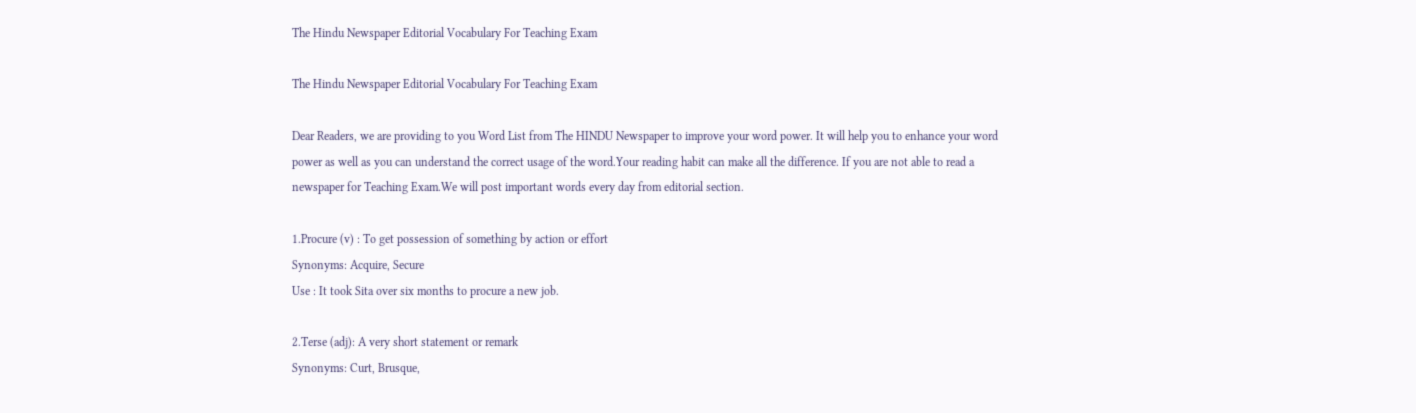The Hindu Newspaper Editorial Vocabulary For Teaching Exam

The Hindu Newspaper Editorial Vocabulary For Teaching Exam

Dear Readers, we are providing to you Word List from The HINDU Newspaper to improve your word power. It will help you to enhance your word power as well as you can understand the correct usage of the word.Your reading habit can make all the difference. If you are not able to read a newspaper for Teaching Exam.We will post important words every day from editorial section.

1.Procure (v) : To get possession of something by action or effort
Synonyms: Acquire, Secure
Use : It took Sita over six months to procure a new job.

2.Terse (adj): A very short statement or remark
Synonyms: Curt, Brusque,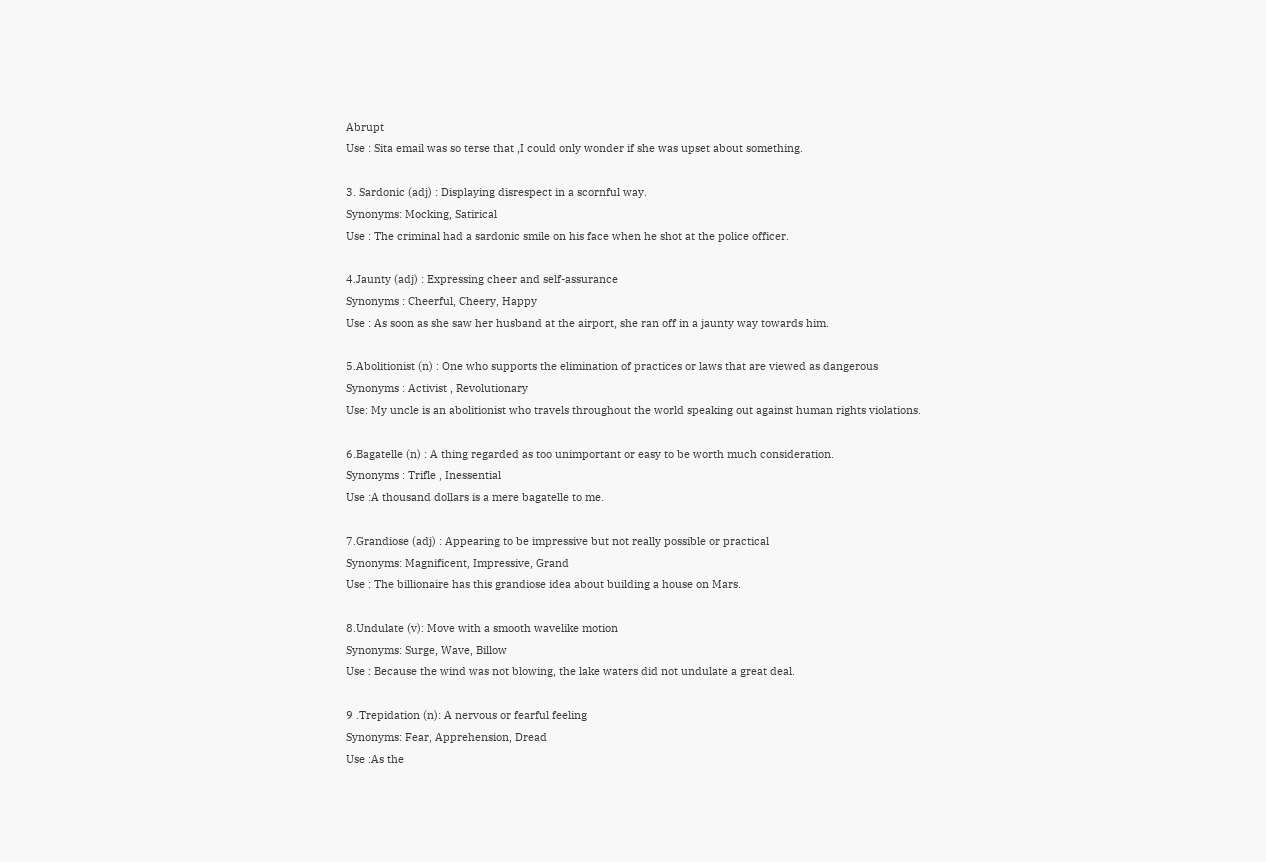Abrupt
Use : Sita email was so terse that ,I could only wonder if she was upset about something.

3. Sardonic (adj) : Displaying disrespect in a scornful way.
Synonyms: Mocking, Satirical
Use : The criminal had a sardonic smile on his face when he shot at the police officer.

4.Jaunty (adj) : Expressing cheer and self-assurance
Synonyms : Cheerful, Cheery, Happy
Use : As soon as she saw her husband at the airport, she ran off in a jaunty way towards him.

5.Abolitionist (n) : One who supports the elimination of practices or laws that are viewed as dangerous
Synonyms : Activist , Revolutionary
Use: My uncle is an abolitionist who travels throughout the world speaking out against human rights violations.

6.Bagatelle (n) : A thing regarded as too unimportant or easy to be worth much consideration.
Synonyms : Trifle , Inessential
Use :A thousand dollars is a mere bagatelle to me.

7.Grandiose (adj) : Appearing to be impressive but not really possible or practical
Synonyms: Magnificent, Impressive, Grand
Use : The billionaire has this grandiose idea about building a house on Mars.

8.Undulate (v): Move with a smooth wavelike motion
Synonyms: Surge, Wave, Billow
Use : Because the wind was not blowing, the lake waters did not undulate a great deal.

9 .Trepidation (n): A nervous or fearful feeling
Synonyms: Fear, Apprehension, Dread
Use :As the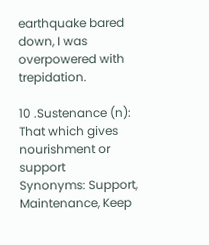earthquake bared down, I was overpowered with trepidation.

10 .Sustenance (n): That which gives nourishment or support
Synonyms: Support, Maintenance, Keep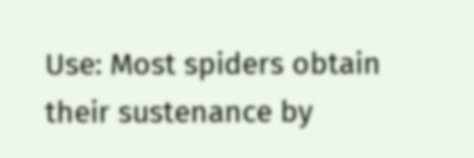Use: Most spiders obtain their sustenance by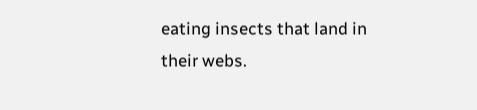eating insects that land in their webs.